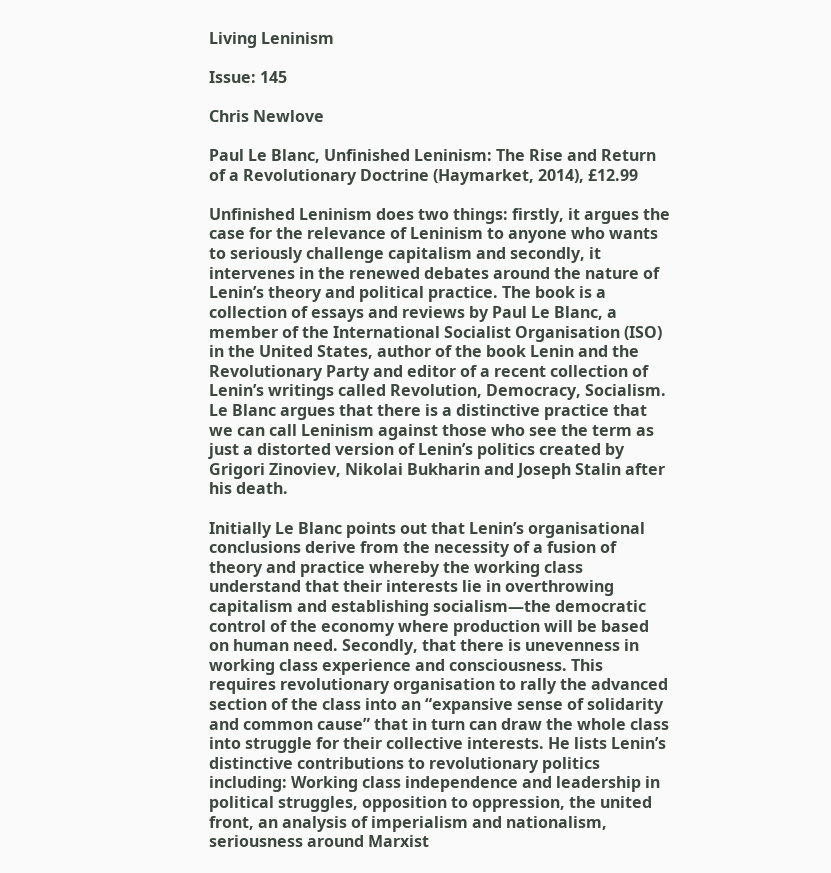Living Leninism

Issue: 145

Chris Newlove

Paul Le Blanc, Unfinished Leninism: The Rise and Return of a Revolutionary Doctrine (Haymarket, 2014), £12.99

Unfinished Leninism does two things: firstly, it argues the case for the relevance of Leninism to anyone who wants to seriously challenge capitalism and secondly, it intervenes in the renewed debates around the nature of Lenin’s theory and political practice. The book is a collection of essays and reviews by Paul Le Blanc, a member of the International Socialist Organisation (ISO) in the United States, author of the book Lenin and the Revolutionary Party and editor of a recent collection of Lenin’s writings called Revolution, Democracy, Socialism. Le Blanc argues that there is a distinctive practice that we can call Leninism against those who see the term as just a distorted version of Lenin’s politics created by Grigori Zinoviev, Nikolai Bukharin and Joseph Stalin after his death.

Initially Le Blanc points out that Lenin’s organisational conclusions derive from the necessity of a fusion of theory and practice whereby the working class understand that their interests lie in overthrowing capitalism and establishing socialism—the democratic control of the economy where production will be based on human need. Secondly, that there is unevenness in working class experience and consciousness. This requires revolutionary organisation to rally the advanced section of the class into an “expansive sense of solidarity and common cause” that in turn can draw the whole class into struggle for their collective interests. He lists Lenin’s distinctive contributions to revolutionary politics including: Working class independence and leadership in political struggles, opposition to oppression, the united front, an analysis of imperialism and nationalism, seriousness around Marxist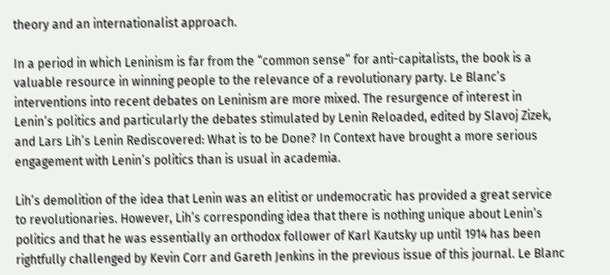theory and an internationalist approach.

In a period in which Leninism is far from the “common sense” for anti-capitalists, the book is a valuable resource in winning people to the relevance of a revolutionary party. Le Blanc’s interventions into recent debates on Leninism are more mixed. The resurgence of interest in Lenin’s politics and particularly the debates stimulated by Lenin Reloaded, edited by Slavoj Zizek, and Lars Lih’s Lenin Rediscovered: What is to be Done? In Context have brought a more serious engagement with Lenin’s politics than is usual in academia.

Lih’s demolition of the idea that Lenin was an elitist or undemocratic has provided a great service to revolutionaries. However, Lih’s corresponding idea that there is nothing unique about Lenin’s politics and that he was essentially an orthodox follower of Karl Kautsky up until 1914 has been rightfully challenged by Kevin Corr and Gareth Jenkins in the previous issue of this journal. Le Blanc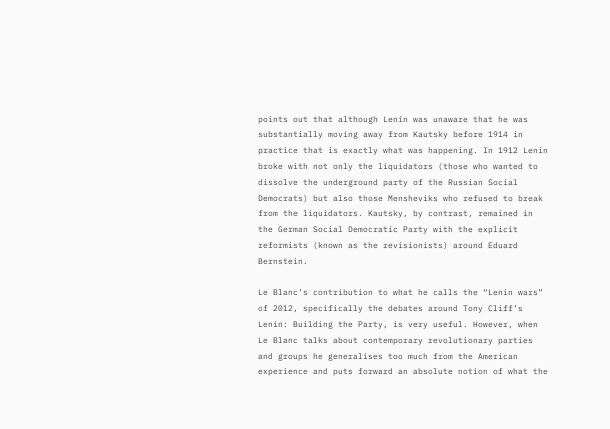points out that although Lenin was unaware that he was substantially moving away from Kautsky before 1914 in practice that is exactly what was happening. In 1912 Lenin broke with not only the liquidators (those who wanted to dissolve the underground party of the Russian Social Democrats) but also those Mensheviks who refused to break from the liquidators. Kautsky, by contrast, remained in the German Social Democratic Party with the explicit reformists (known as the revisionists) around Eduard Bernstein.

Le Blanc’s contribution to what he calls the “Lenin wars” of 2012, specifically the debates around Tony Cliff’s Lenin: Building the Party, is very useful. However, when Le Blanc talks about contemporary revolutionary parties and groups he generalises too much from the American experience and puts forward an absolute notion of what the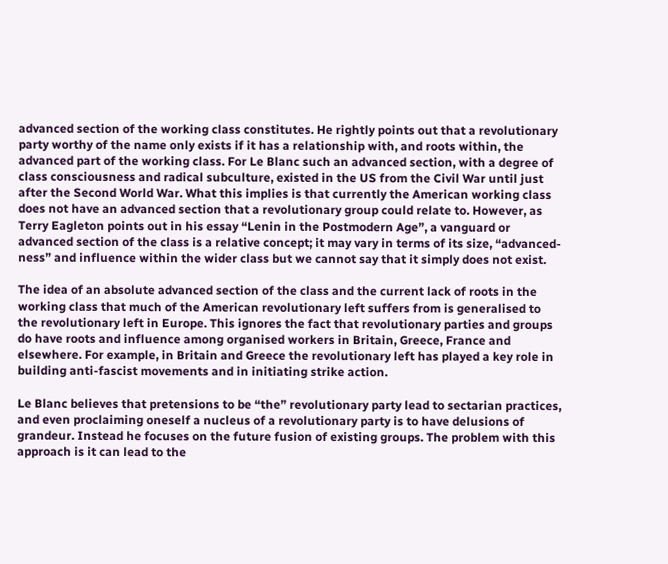advanced section of the working class constitutes. He rightly points out that a revolutionary party worthy of the name only exists if it has a relationship with, and roots within, the advanced part of the working class. For Le Blanc such an advanced section, with a degree of class consciousness and radical subculture, existed in the US from the Civil War until just after the Second World War. What this implies is that currently the American working class does not have an advanced section that a revolutionary group could relate to. However, as Terry Eagleton points out in his essay “Lenin in the Postmodern Age”, a vanguard or advanced section of the class is a relative concept; it may vary in terms of its size, “advanced-ness” and influence within the wider class but we cannot say that it simply does not exist.

The idea of an absolute advanced section of the class and the current lack of roots in the working class that much of the American revolutionary left suffers from is generalised to the revolutionary left in Europe. This ignores the fact that revolutionary parties and groups do have roots and influence among organised workers in Britain, Greece, France and elsewhere. For example, in Britain and Greece the revolutionary left has played a key role in building anti-fascist movements and in initiating strike action.

Le Blanc believes that pretensions to be “the” revolutionary party lead to sectarian practices, and even proclaiming oneself a nucleus of a revolutionary party is to have delusions of grandeur. Instead he focuses on the future fusion of existing groups. The problem with this approach is it can lead to the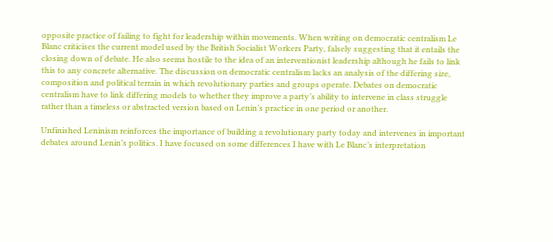opposite practice of failing to fight for leadership within movements. When writing on democratic centralism Le Blanc criticises the current model used by the British Socialist Workers Party, falsely suggesting that it entails the closing down of debate. He also seems hostile to the idea of an interventionist leadership although he fails to link this to any concrete alternative. The discussion on democratic centralism lacks an analysis of the differing size, composition and political terrain in which revolutionary parties and groups operate. Debates on democratic centralism have to link differing models to whether they improve a party’s ability to intervene in class struggle rather than a timeless or abstracted version based on Lenin’s practice in one period or another.

Unfinished Leninism reinforces the importance of building a revolutionary party today and intervenes in important debates around Lenin’s politics. I have focused on some differences I have with Le Blanc’s interpretation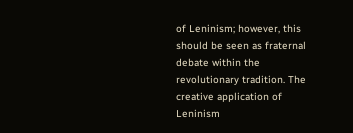of Leninism; however, this should be seen as fraternal debate within the revolutionary tradition. The creative application of Leninism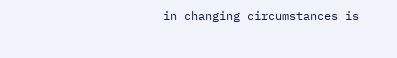in changing circumstances is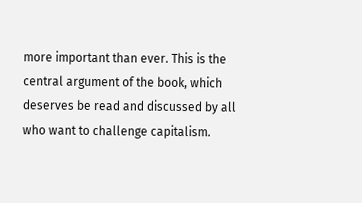more important than ever. This is the central argument of the book, which deserves be read and discussed by all who want to challenge capitalism.